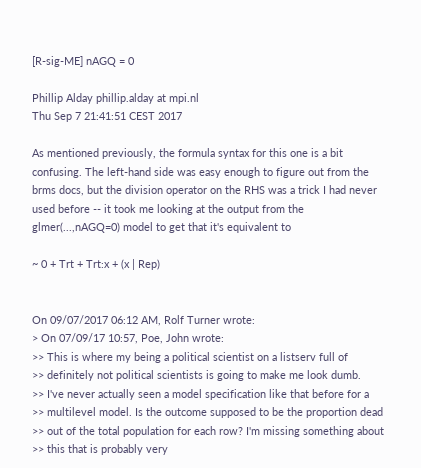[R-sig-ME] nAGQ = 0

Phillip Alday phillip.alday at mpi.nl
Thu Sep 7 21:41:51 CEST 2017

As mentioned previously, the formula syntax for this one is a bit
confusing. The left-hand side was easy enough to figure out from the
brms docs, but the division operator on the RHS was a trick I had never
used before -- it took me looking at the output from the
glmer(...,nAGQ=0) model to get that it's equivalent to

~ 0 + Trt + Trt:x + (x | Rep)


On 09/07/2017 06:12 AM, Rolf Turner wrote:
> On 07/09/17 10:57, Poe, John wrote:
>> This is where my being a political scientist on a listserv full of
>> definitely not political scientists is going to make me look dumb.
>> I've never actually seen a model specification like that before for a
>> multilevel model. Is the outcome supposed to be the proportion dead
>> out of the total population for each row? I'm missing something about
>> this that is probably very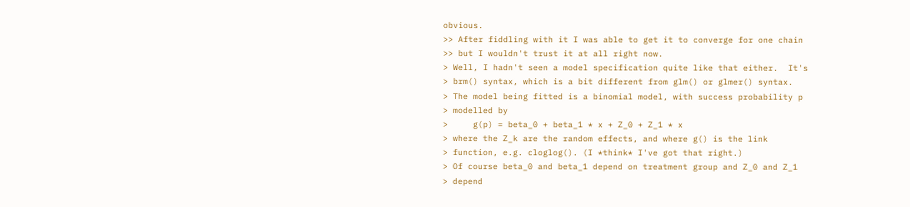obvious.
>> After fiddling with it I was able to get it to converge for one chain
>> but I wouldn't trust it at all right now.
> Well, I hadn't seen a model specification quite like that either.  It's
> brm() syntax, which is a bit different from glm() or glmer() syntax.
> The model being fitted is a binomial model, with success probability p
> modelled by
>     g(p) = beta_0 + beta_1 * x + Z_0 + Z_1 * x
> where the Z_k are the random effects, and where g() is the link
> function, e.g. cloglog(). (I *think* I've got that right.)
> Of course beta_0 and beta_1 depend on treatment group and Z_0 and Z_1
> depend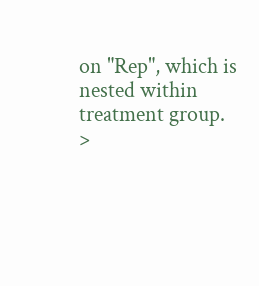on "Rep", which is nested within treatment group.
>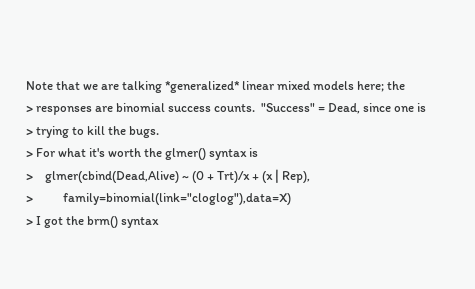Note that we are talking *generalized* linear mixed models here; the
> responses are binomial success counts.  "Success" = Dead, since one is
> trying to kill the bugs.
> For what it's worth the glmer() syntax is
>    glmer(cbind(Dead,Alive) ~ (0 + Trt)/x + (x | Rep),
>          family=binomial(link="cloglog"),data=X)
> I got the brm() syntax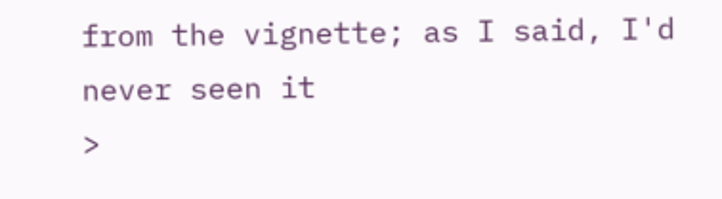from the vignette; as I said, I'd never seen it
>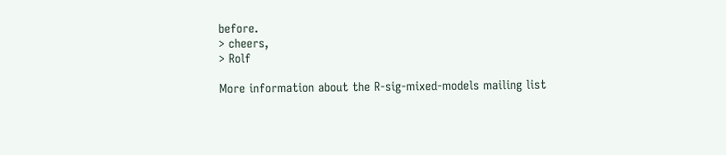before.
> cheers,
> Rolf

More information about the R-sig-mixed-models mailing list